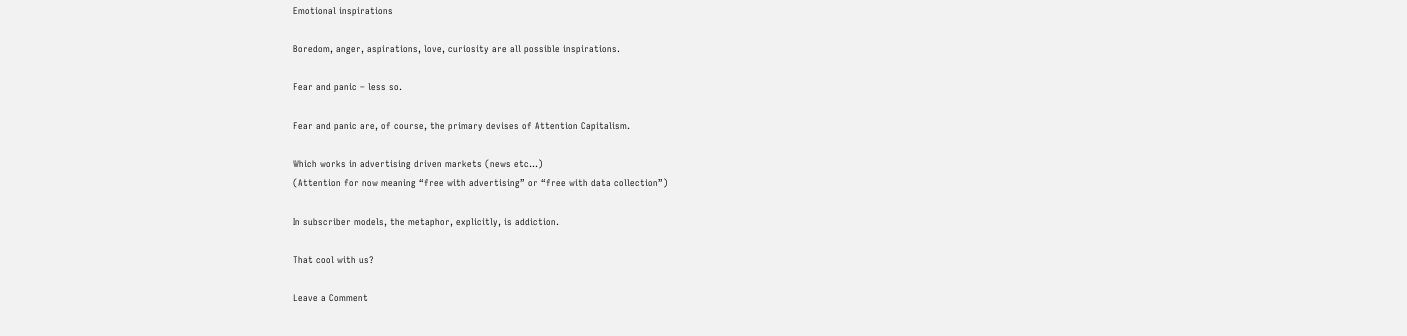Emotional inspirations

Boredom, anger, aspirations, love, curiosity are all possible inspirations.

Fear and panic – less so.

Fear and panic are, of course, the primary devises of Attention Capitalism.

Which works in advertising driven markets (news etc…)
(Attention for now meaning “free with advertising” or “free with data collection”)

In subscriber models, the metaphor, explicitly, is addiction.

That cool with us?

Leave a Comment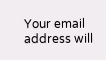Your email address will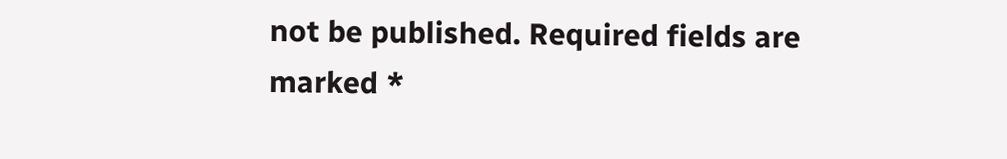not be published. Required fields are marked *